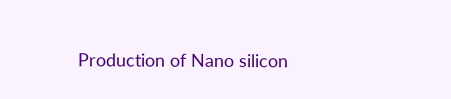Production of Nano silicon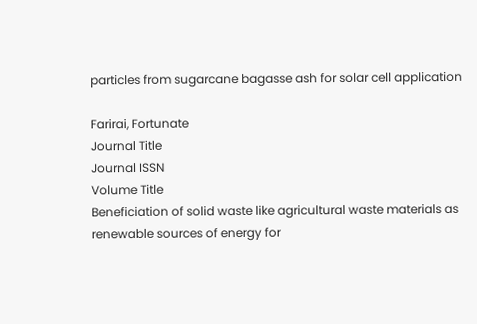particles from sugarcane bagasse ash for solar cell application

Farirai, Fortunate
Journal Title
Journal ISSN
Volume Title
Beneficiation of solid waste like agricultural waste materials as renewable sources of energy for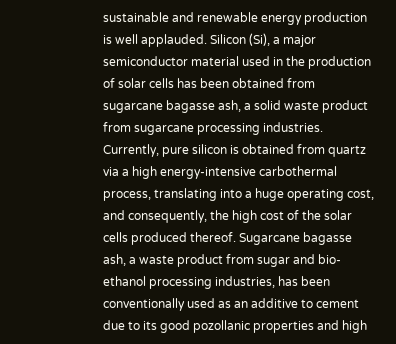sustainable and renewable energy production is well applauded. Silicon (Si), a major semiconductor material used in the production of solar cells has been obtained from sugarcane bagasse ash, a solid waste product from sugarcane processing industries. Currently, pure silicon is obtained from quartz via a high energy-intensive carbothermal process, translating into a huge operating cost, and consequently, the high cost of the solar cells produced thereof. Sugarcane bagasse ash, a waste product from sugar and bio-ethanol processing industries, has been conventionally used as an additive to cement due to its good pozollanic properties and high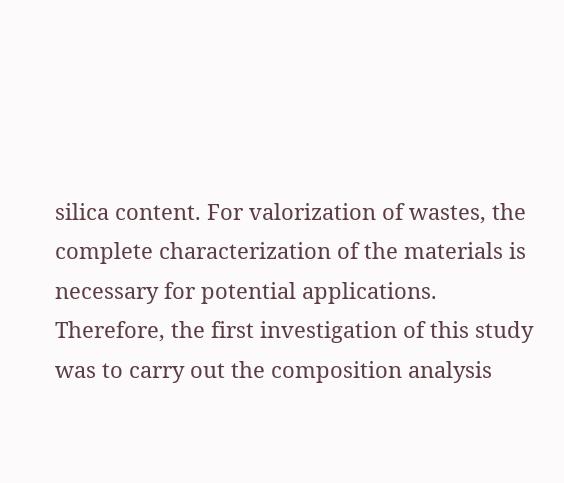silica content. For valorization of wastes, the complete characterization of the materials is necessary for potential applications. Therefore, the first investigation of this study was to carry out the composition analysis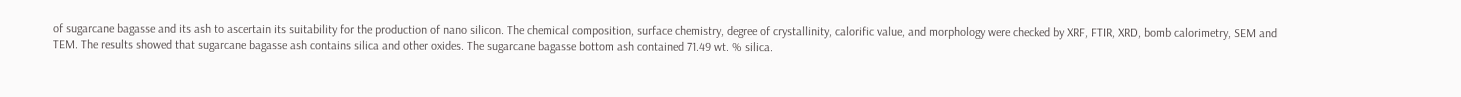of sugarcane bagasse and its ash to ascertain its suitability for the production of nano silicon. The chemical composition, surface chemistry, degree of crystallinity, calorific value, and morphology were checked by XRF, FTIR, XRD, bomb calorimetry, SEM and TEM. The results showed that sugarcane bagasse ash contains silica and other oxides. The sugarcane bagasse bottom ash contained 71.49 wt. % silica.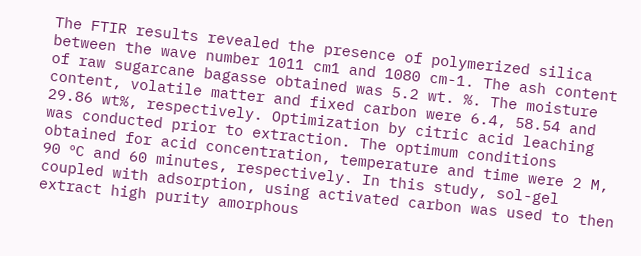The FTIR results revealed the presence of polymerized silica between the wave number 1011 cm1 and 1080 cm-1. The ash content of raw sugarcane bagasse obtained was 5.2 wt. %. The moisture content, volatile matter and fixed carbon were 6.4, 58.54 and 29.86 wt%, respectively. Optimization by citric acid leaching was conducted prior to extraction. The optimum conditions obtained for acid concentration, temperature and time were 2 M, 90 ºC and 60 minutes, respectively. In this study, sol-gel coupled with adsorption, using activated carbon was used to then extract high purity amorphous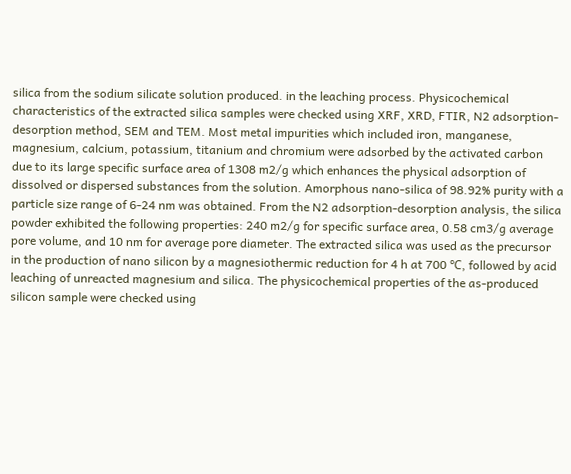silica from the sodium silicate solution produced. in the leaching process. Physicochemical characteristics of the extracted silica samples were checked using XRF, XRD, FTIR, N2 adsorption-desorption method, SEM and TEM. Most metal impurities which included iron, manganese, magnesium, calcium, potassium, titanium and chromium were adsorbed by the activated carbon due to its large specific surface area of 1308 m2/g which enhances the physical adsorption of dissolved or dispersed substances from the solution. Amorphous nano-silica of 98.92% purity with a particle size range of 6-24 nm was obtained. From the N2 adsorption-desorption analysis, the silica powder exhibited the following properties: 240 m2/g for specific surface area, 0.58 cm3/g average pore volume, and 10 nm for average pore diameter. The extracted silica was used as the precursor in the production of nano silicon by a magnesiothermic reduction for 4 h at 700 ℃, followed by acid leaching of unreacted magnesium and silica. The physicochemical properties of the as-produced silicon sample were checked using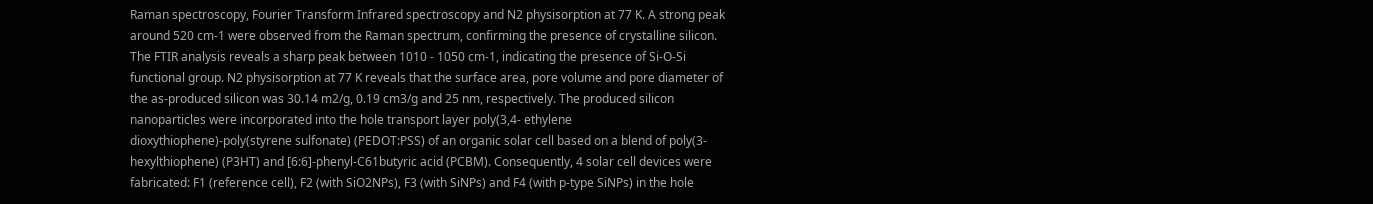Raman spectroscopy, Fourier Transform Infrared spectroscopy and N2 physisorption at 77 K. A strong peak around 520 cm-1 were observed from the Raman spectrum, confirming the presence of crystalline silicon. The FTIR analysis reveals a sharp peak between 1010 - 1050 cm-1, indicating the presence of Si-O-Si functional group. N2 physisorption at 77 K reveals that the surface area, pore volume and pore diameter of the as-produced silicon was 30.14 m2/g, 0.19 cm3/g and 25 nm, respectively. The produced silicon nanoparticles were incorporated into the hole transport layer poly(3,4- ethylene dioxythiophene)-poly(styrene sulfonate) (PEDOT:PSS) of an organic solar cell based on a blend of poly(3-hexylthiophene) (P3HT) and [6:6]-phenyl-C61butyric acid (PCBM). Consequently, 4 solar cell devices were fabricated: F1 (reference cell), F2 (with SiO2NPs), F3 (with SiNPs) and F4 (with p-type SiNPs) in the hole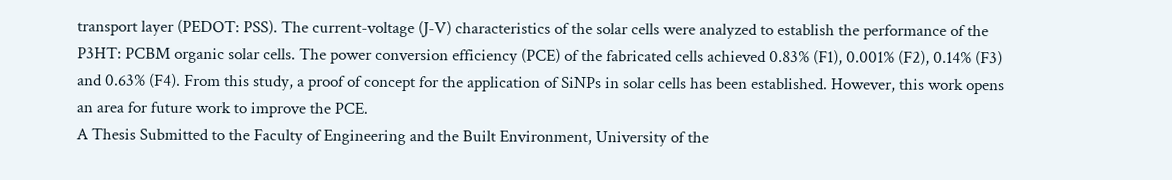transport layer (PEDOT: PSS). The current-voltage (J-V) characteristics of the solar cells were analyzed to establish the performance of the P3HT: PCBM organic solar cells. The power conversion efficiency (PCE) of the fabricated cells achieved 0.83% (F1), 0.001% (F2), 0.14% (F3) and 0.63% (F4). From this study, a proof of concept for the application of SiNPs in solar cells has been established. However, this work opens an area for future work to improve the PCE.
A Thesis Submitted to the Faculty of Engineering and the Built Environment, University of the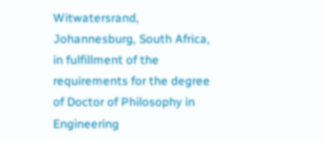Witwatersrand, Johannesburg, South Africa, in fulfillment of the requirements for the degree of Doctor of Philosophy in Engineering